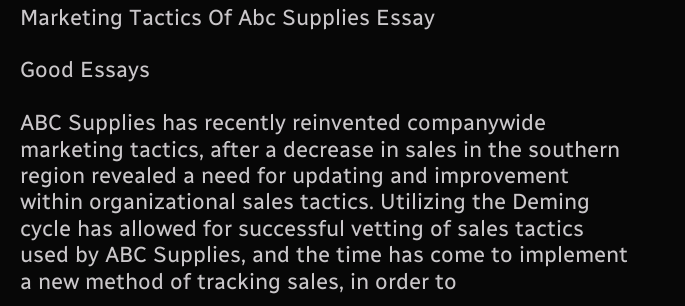Marketing Tactics Of Abc Supplies Essay

Good Essays

ABC Supplies has recently reinvented companywide marketing tactics, after a decrease in sales in the southern region revealed a need for updating and improvement within organizational sales tactics. Utilizing the Deming cycle has allowed for successful vetting of sales tactics used by ABC Supplies, and the time has come to implement a new method of tracking sales, in order to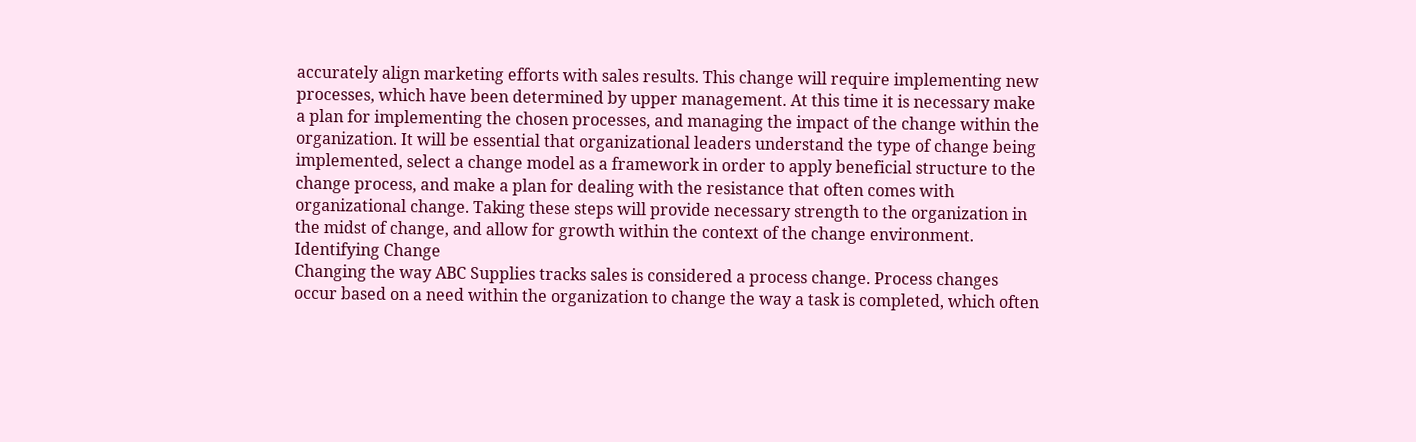accurately align marketing efforts with sales results. This change will require implementing new processes, which have been determined by upper management. At this time it is necessary make a plan for implementing the chosen processes, and managing the impact of the change within the organization. It will be essential that organizational leaders understand the type of change being implemented, select a change model as a framework in order to apply beneficial structure to the change process, and make a plan for dealing with the resistance that often comes with organizational change. Taking these steps will provide necessary strength to the organization in the midst of change, and allow for growth within the context of the change environment.
Identifying Change
Changing the way ABC Supplies tracks sales is considered a process change. Process changes occur based on a need within the organization to change the way a task is completed, which often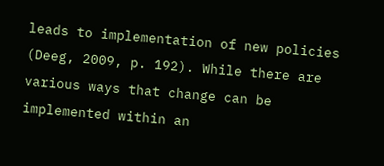leads to implementation of new policies (Deeg, 2009, p. 192). While there are various ways that change can be implemented within an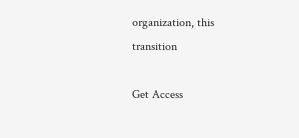organization, this transition

Get Access